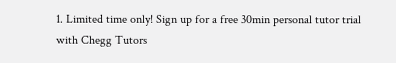1. Limited time only! Sign up for a free 30min personal tutor trial with Chegg Tutors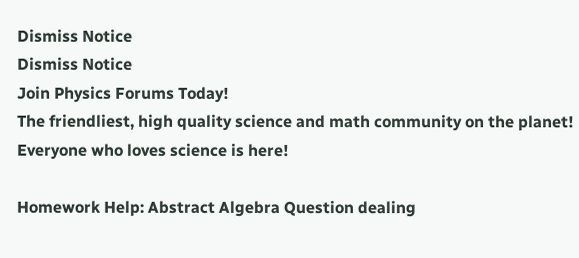Dismiss Notice
Dismiss Notice
Join Physics Forums Today!
The friendliest, high quality science and math community on the planet! Everyone who loves science is here!

Homework Help: Abstract Algebra Question dealing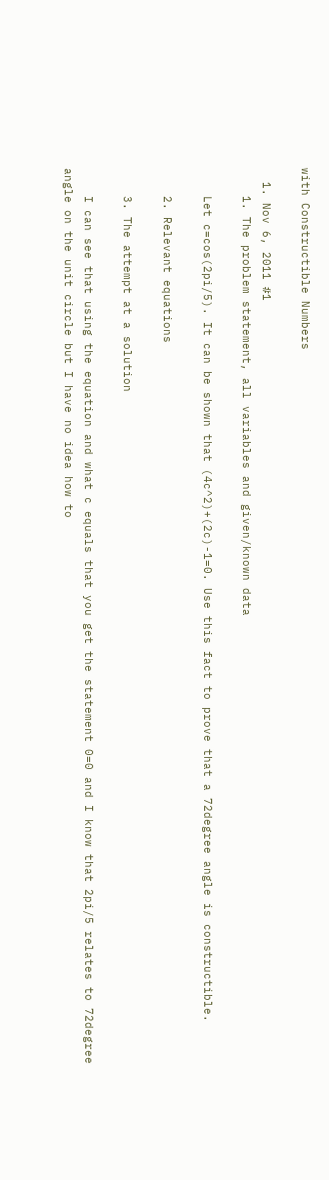with Constructible Numbers

  1. Nov 6, 2011 #1
    1. The problem statement, all variables and given/known data

    Let c=cos(2pi/5). It can be shown that (4c^2)+(2c)-1=0. Use this fact to prove that a 72degree angle is constructible.

    2. Relevant equations

    3. The attempt at a solution

    I can see that using the equation and what c equals that you get the statement 0=0 and I know that 2pi/5 relates to 72degree angle on the unit circle but I have no idea how to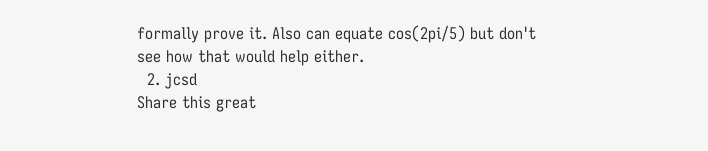formally prove it. Also can equate cos(2pi/5) but don't see how that would help either.
  2. jcsd
Share this great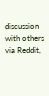discussion with others via Reddit,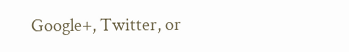Google+, Twitter, or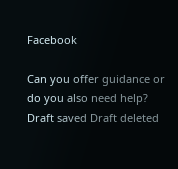Facebook

Can you offer guidance or do you also need help?
Draft saved Draft deleted